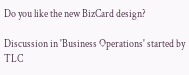Do you like the new BizCard design?

Discussion in 'Business Operations' started by TLC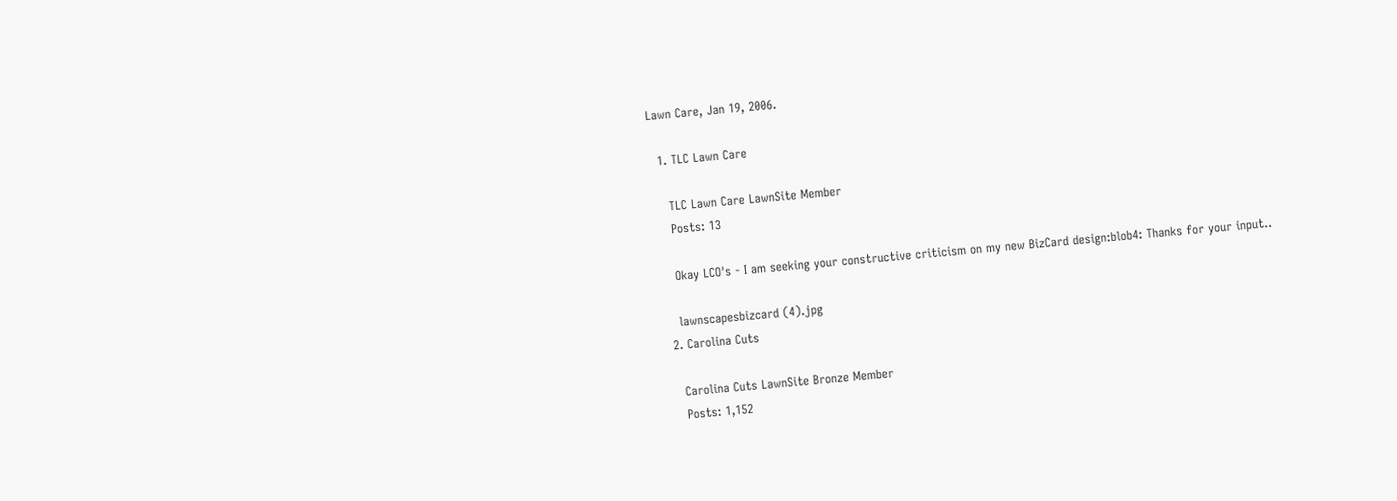Lawn Care, Jan 19, 2006.

  1. TLC Lawn Care

    TLC Lawn Care LawnSite Member
    Posts: 13

    Okay LCO's - I am seeking your constructive criticism on my new BizCard design:blob4: Thanks for your input..

    lawnscapesbizcard (4).jpg
  2. Carolina Cuts

    Carolina Cuts LawnSite Bronze Member
    Posts: 1,152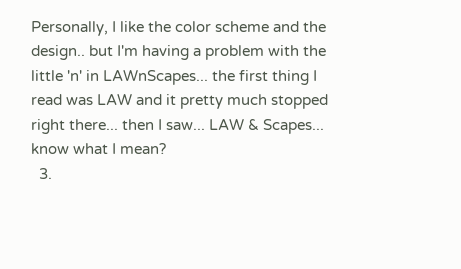Personally, I like the color scheme and the design.. but I'm having a problem with the little 'n' in LAWnScapes... the first thing I read was LAW and it pretty much stopped right there... then I saw... LAW & Scapes... know what I mean?
  3.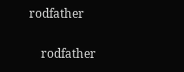rodfather

    rodfather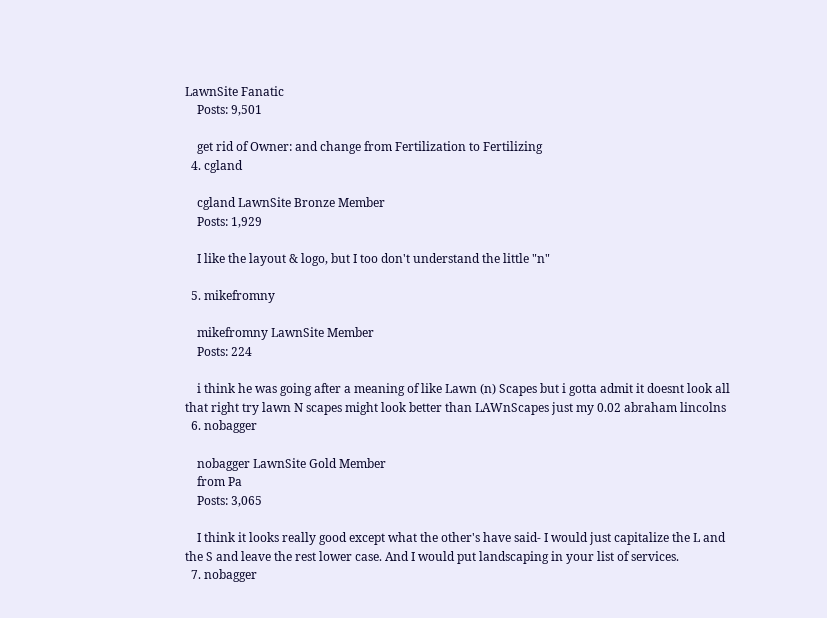LawnSite Fanatic
    Posts: 9,501

    get rid of Owner: and change from Fertilization to Fertilizing
  4. cgland

    cgland LawnSite Bronze Member
    Posts: 1,929

    I like the layout & logo, but I too don't understand the little "n"

  5. mikefromny

    mikefromny LawnSite Member
    Posts: 224

    i think he was going after a meaning of like Lawn (n) Scapes but i gotta admit it doesnt look all that right try lawn N scapes might look better than LAWnScapes just my 0.02 abraham lincolns
  6. nobagger

    nobagger LawnSite Gold Member
    from Pa
    Posts: 3,065

    I think it looks really good except what the other's have said- I would just capitalize the L and the S and leave the rest lower case. And I would put landscaping in your list of services.
  7. nobagger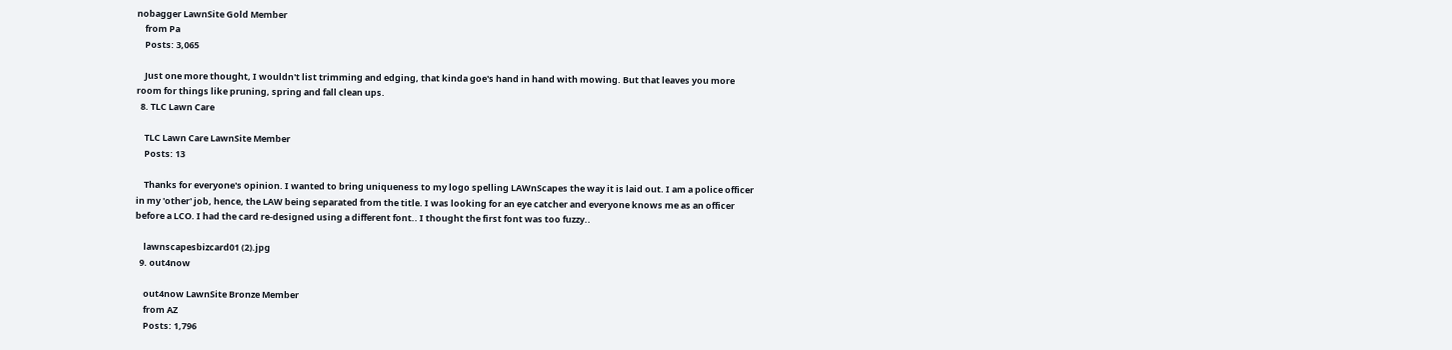nobagger LawnSite Gold Member
    from Pa
    Posts: 3,065

    Just one more thought, I wouldn't list trimming and edging, that kinda goe's hand in hand with mowing. But that leaves you more room for things like pruning, spring and fall clean ups.
  8. TLC Lawn Care

    TLC Lawn Care LawnSite Member
    Posts: 13

    Thanks for everyone's opinion. I wanted to bring uniqueness to my logo spelling LAWnScapes the way it is laid out. I am a police officer in my 'other' job, hence, the LAW being separated from the title. I was looking for an eye catcher and everyone knows me as an officer before a LCO. I had the card re-designed using a different font.. I thought the first font was too fuzzy..

    lawnscapesbizcard01 (2).jpg
  9. out4now

    out4now LawnSite Bronze Member
    from AZ
    Posts: 1,796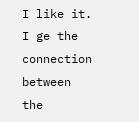I like it. I ge the connection between the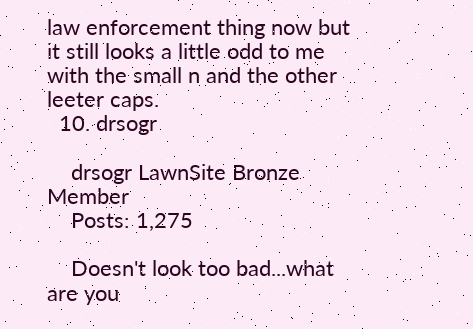law enforcement thing now but it still looks a little odd to me with the small n and the other leeter caps.
  10. drsogr

    drsogr LawnSite Bronze Member
    Posts: 1,275

    Doesn't look too bad...what are you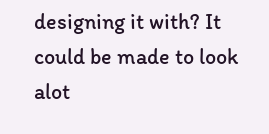designing it with? It could be made to look alot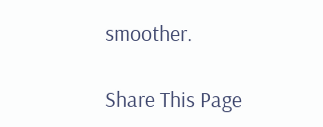smoother.

Share This Page